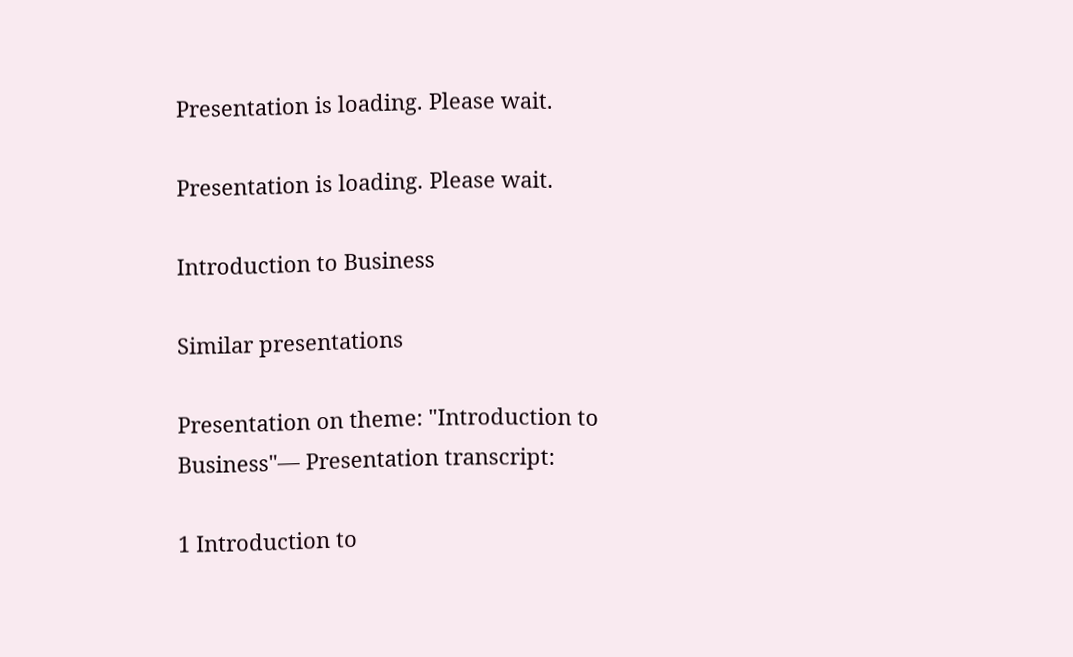Presentation is loading. Please wait.

Presentation is loading. Please wait.

Introduction to Business

Similar presentations

Presentation on theme: "Introduction to Business"— Presentation transcript:

1 Introduction to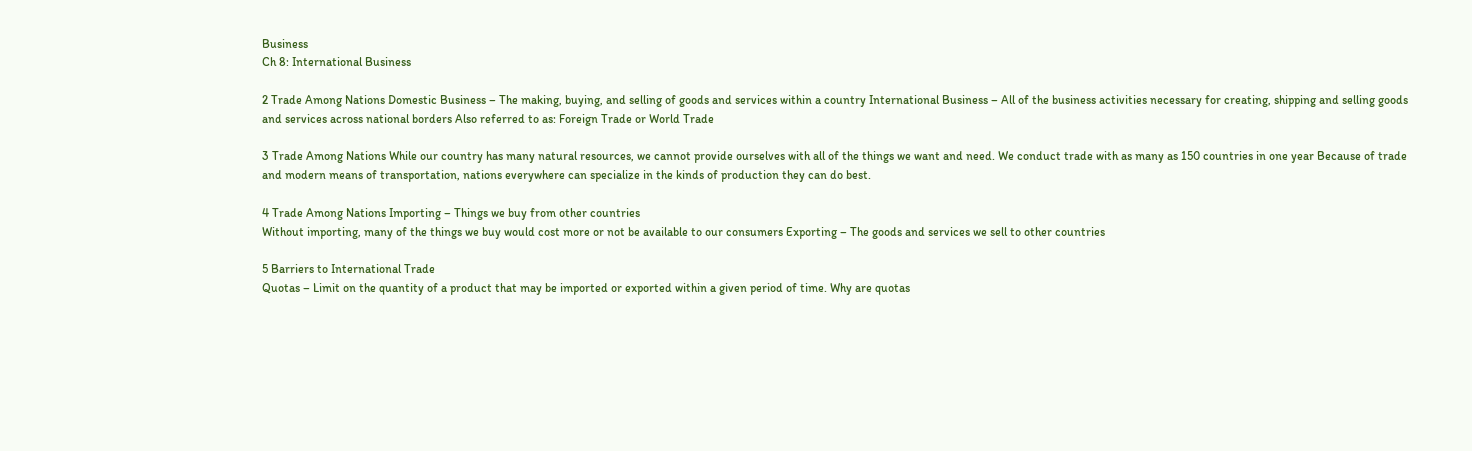Business
Ch 8: International Business

2 Trade Among Nations Domestic Business – The making, buying, and selling of goods and services within a country International Business – All of the business activities necessary for creating, shipping and selling goods and services across national borders Also referred to as: Foreign Trade or World Trade

3 Trade Among Nations While our country has many natural resources, we cannot provide ourselves with all of the things we want and need. We conduct trade with as many as 150 countries in one year Because of trade and modern means of transportation, nations everywhere can specialize in the kinds of production they can do best.

4 Trade Among Nations Importing – Things we buy from other countries
Without importing, many of the things we buy would cost more or not be available to our consumers Exporting – The goods and services we sell to other countries

5 Barriers to International Trade
Quotas – Limit on the quantity of a product that may be imported or exported within a given period of time. Why are quotas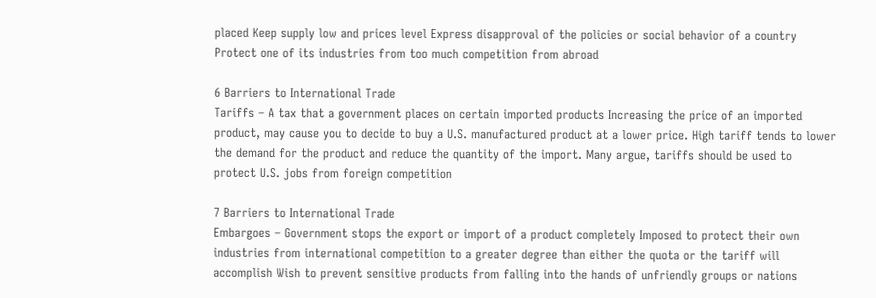placed Keep supply low and prices level Express disapproval of the policies or social behavior of a country Protect one of its industries from too much competition from abroad

6 Barriers to International Trade
Tariffs – A tax that a government places on certain imported products Increasing the price of an imported product, may cause you to decide to buy a U.S. manufactured product at a lower price. High tariff tends to lower the demand for the product and reduce the quantity of the import. Many argue, tariffs should be used to protect U.S. jobs from foreign competition

7 Barriers to International Trade
Embargoes – Government stops the export or import of a product completely Imposed to protect their own industries from international competition to a greater degree than either the quota or the tariff will accomplish Wish to prevent sensitive products from falling into the hands of unfriendly groups or nations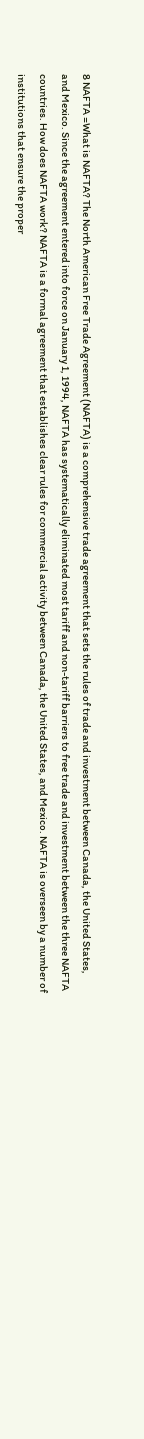8 NAFTA =What is NAFTA? The North American Free Trade Agreement (NAFTA) is a comprehensive trade agreement that sets the rules of trade and investment between Canada, the United States, and Mexico. Since the agreement entered into force on January 1, 1994, NAFTA has systematically eliminated most tariff and non-tariff barriers to free trade and investment between the three NAFTA countries. How does NAFTA work? NAFTA is a formal agreement that establishes clear rules for commercial activity between Canada, the United States, and Mexico. NAFTA is overseen by a number of institutions that ensure the proper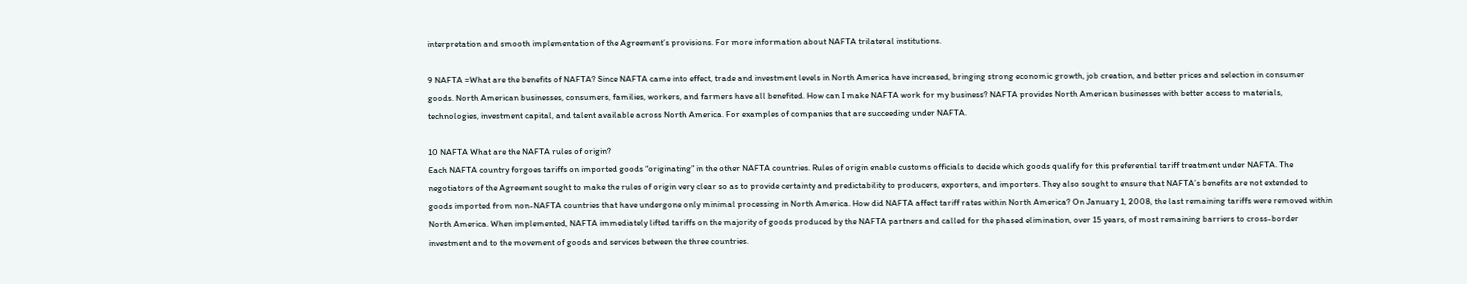interpretation and smooth implementation of the Agreement’s provisions. For more information about NAFTA trilateral institutions.

9 NAFTA =What are the benefits of NAFTA? Since NAFTA came into effect, trade and investment levels in North America have increased, bringing strong economic growth, job creation, and better prices and selection in consumer goods. North American businesses, consumers, families, workers, and farmers have all benefited. How can I make NAFTA work for my business? NAFTA provides North American businesses with better access to materials, technologies, investment capital, and talent available across North America. For examples of companies that are succeeding under NAFTA.

10 NAFTA What are the NAFTA rules of origin?
Each NAFTA country forgoes tariffs on imported goods “originating” in the other NAFTA countries. Rules of origin enable customs officials to decide which goods qualify for this preferential tariff treatment under NAFTA. The negotiators of the Agreement sought to make the rules of origin very clear so as to provide certainty and predictability to producers, exporters, and importers. They also sought to ensure that NAFTA’s benefits are not extended to goods imported from non-NAFTA countries that have undergone only minimal processing in North America. How did NAFTA affect tariff rates within North America? On January 1, 2008, the last remaining tariffs were removed within North America. When implemented, NAFTA immediately lifted tariffs on the majority of goods produced by the NAFTA partners and called for the phased elimination, over 15 years, of most remaining barriers to cross-border investment and to the movement of goods and services between the three countries.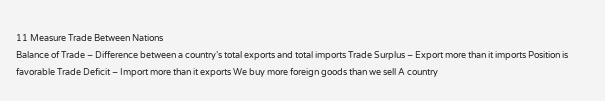11 Measure Trade Between Nations
Balance of Trade – Difference between a country’s total exports and total imports Trade Surplus – Export more than it imports Position is favorable Trade Deficit – Import more than it exports We buy more foreign goods than we sell A country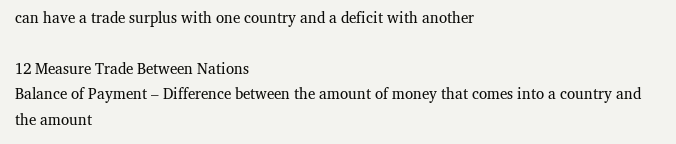can have a trade surplus with one country and a deficit with another

12 Measure Trade Between Nations
Balance of Payment – Difference between the amount of money that comes into a country and the amount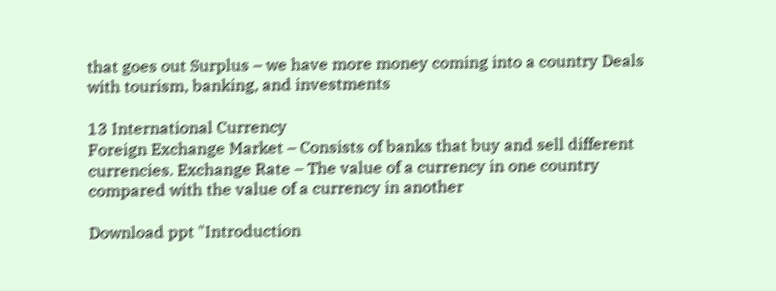that goes out Surplus – we have more money coming into a country Deals with tourism, banking, and investments

13 International Currency
Foreign Exchange Market – Consists of banks that buy and sell different currencies. Exchange Rate – The value of a currency in one country compared with the value of a currency in another

Download ppt "Introduction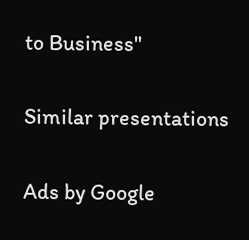to Business"

Similar presentations

Ads by Google